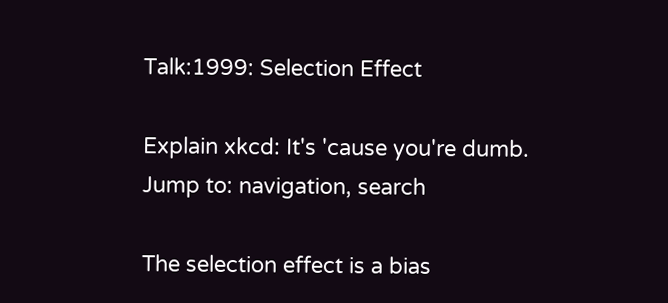Talk:1999: Selection Effect

Explain xkcd: It's 'cause you're dumb.
Jump to: navigation, search

The selection effect is a bias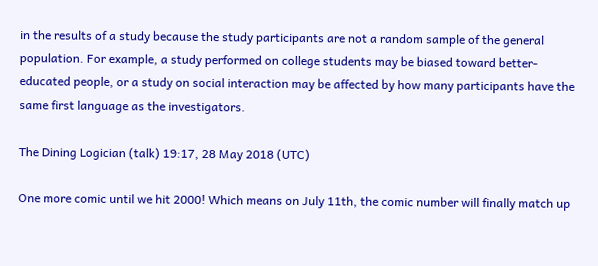in the results of a study because the study participants are not a random sample of the general population. For example, a study performed on college students may be biased toward better-educated people, or a study on social interaction may be affected by how many participants have the same first language as the investigators.

The Dining Logician (talk) 19:17, 28 May 2018 (UTC)

One more comic until we hit 2000! Which means on July 11th, the comic number will finally match up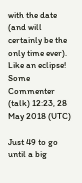with the date (and will certainly be the only time ever). Like an eclipse! Some Commenter (talk) 12:23, 28 May 2018 (UTC)

Just 49 to go until a big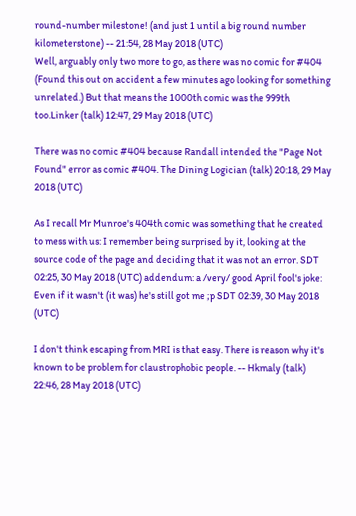round-number milestone! (and just 1 until a big round number kilometerstone) -- 21:54, 28 May 2018 (UTC)
Well, arguably only two more to go, as there was no comic for #404 (Found this out on accident a few minutes ago looking for something unrelated.) But that means the 1000th comic was the 999th too.Linker (talk) 12:47, 29 May 2018 (UTC)

There was no comic #404 because Randall intended the "Page Not Found" error as comic #404. The Dining Logician (talk) 20:18, 29 May 2018 (UTC)

As I recall Mr Munroe's 404th comic was something that he created to mess with us: I remember being surprised by it, looking at the source code of the page and deciding that it was not an error. SDT 02:25, 30 May 2018 (UTC) addendum: a /very/ good April fool's joke: Even if it wasn't (it was) he's still got me ;p SDT 02:39, 30 May 2018 (UTC)

I don't think escaping from MRI is that easy. There is reason why it's known to be problem for claustrophobic people. -- Hkmaly (talk) 22:46, 28 May 2018 (UTC)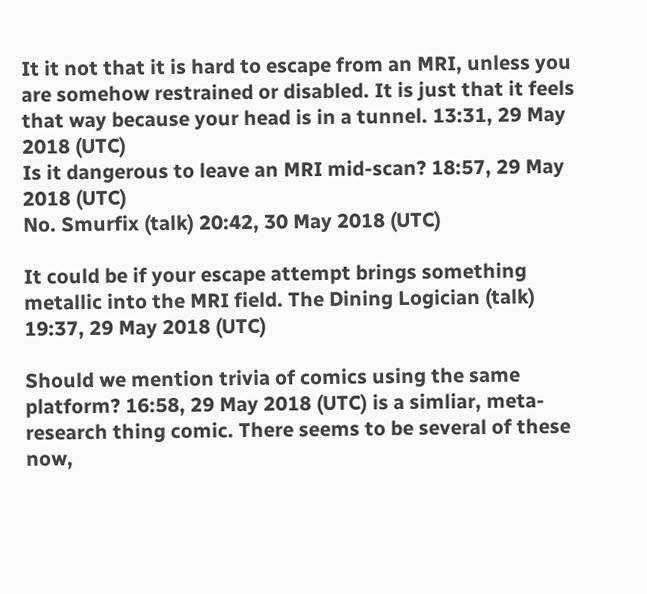It it not that it is hard to escape from an MRI, unless you are somehow restrained or disabled. It is just that it feels that way because your head is in a tunnel. 13:31, 29 May 2018 (UTC)
Is it dangerous to leave an MRI mid-scan? 18:57, 29 May 2018 (UTC)
No. Smurfix (talk) 20:42, 30 May 2018 (UTC)

It could be if your escape attempt brings something metallic into the MRI field. The Dining Logician (talk) 19:37, 29 May 2018 (UTC)

Should we mention trivia of comics using the same platform? 16:58, 29 May 2018 (UTC) is a simliar, meta-research thing comic. There seems to be several of these now,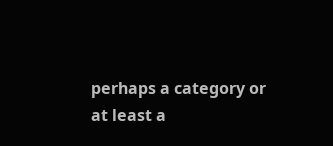perhaps a category or at least a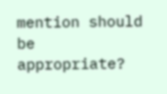mention should be appropriate?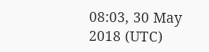08:03, 30 May 2018 (UTC)